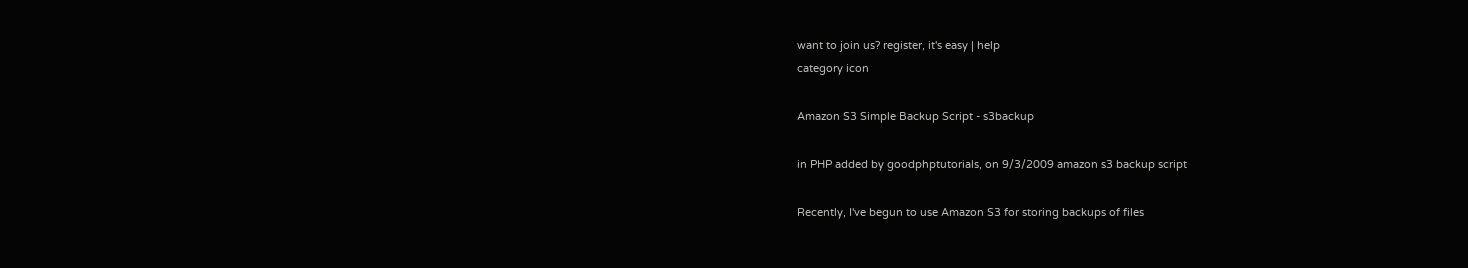want to join us? register, it's easy | help
category icon

Amazon S3 Simple Backup Script - s3backup

in PHP added by goodphptutorials, on 9/3/2009 amazon s3 backup script

Recently, I've begun to use Amazon S3 for storing backups of files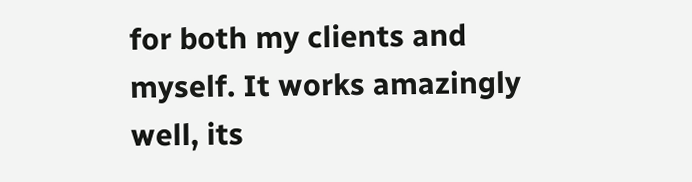for both my clients and myself. It works amazingly well, its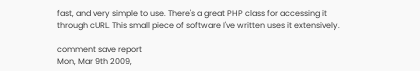fast, and very simple to use. There's a great PHP class for accessing it through cURL. This small piece of software I've written uses it extensively.

comment save report
Mon, Mar 9th 2009,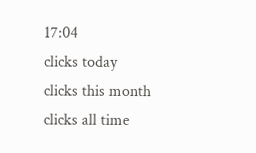17:04
clicks today
clicks this month
clicks all time